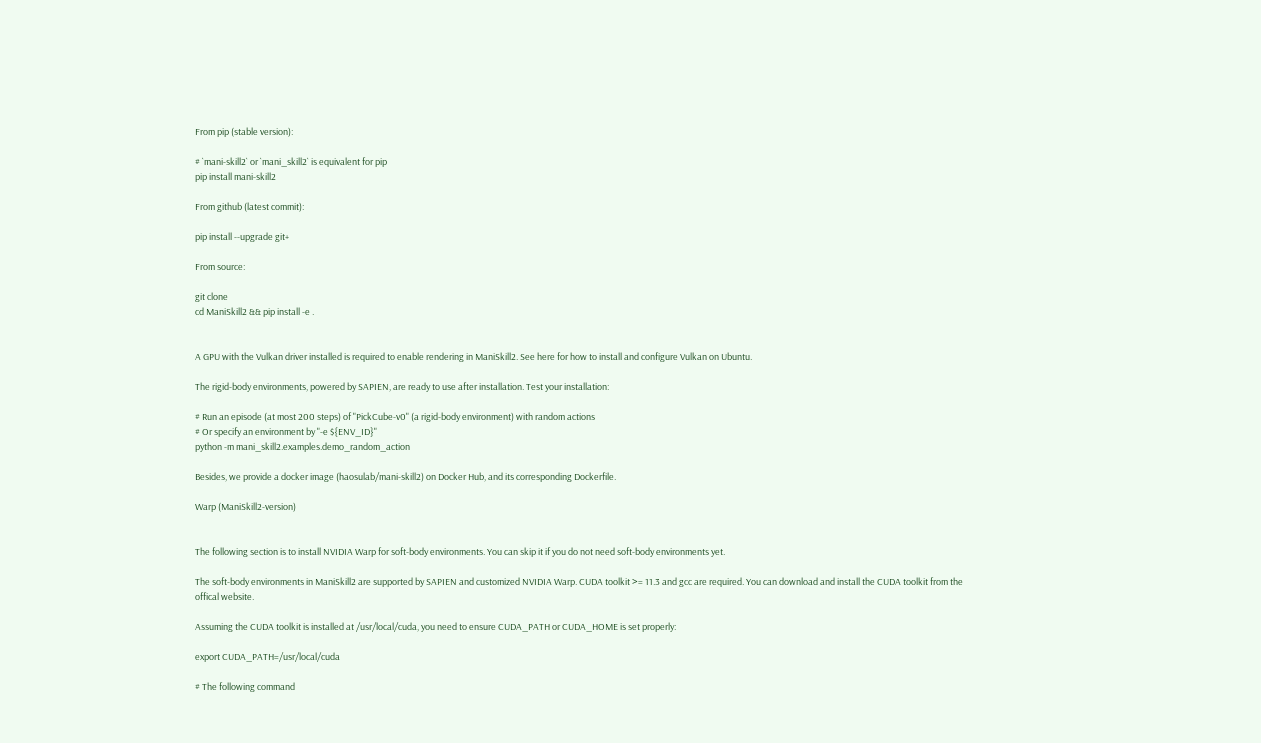From pip (stable version):

# `mani-skill2` or `mani_skill2` is equivalent for pip
pip install mani-skill2

From github (latest commit):

pip install --upgrade git+

From source:

git clone
cd ManiSkill2 && pip install -e .


A GPU with the Vulkan driver installed is required to enable rendering in ManiSkill2. See here for how to install and configure Vulkan on Ubuntu.

The rigid-body environments, powered by SAPIEN, are ready to use after installation. Test your installation:

# Run an episode (at most 200 steps) of "PickCube-v0" (a rigid-body environment) with random actions
# Or specify an environment by "-e ${ENV_ID}"
python -m mani_skill2.examples.demo_random_action

Besides, we provide a docker image (haosulab/mani-skill2) on Docker Hub, and its corresponding Dockerfile.

Warp (ManiSkill2-version)


The following section is to install NVIDIA Warp for soft-body environments. You can skip it if you do not need soft-body environments yet.

The soft-body environments in ManiSkill2 are supported by SAPIEN and customized NVIDIA Warp. CUDA toolkit >= 11.3 and gcc are required. You can download and install the CUDA toolkit from the offical website.

Assuming the CUDA toolkit is installed at /usr/local/cuda, you need to ensure CUDA_PATH or CUDA_HOME is set properly:

export CUDA_PATH=/usr/local/cuda

# The following command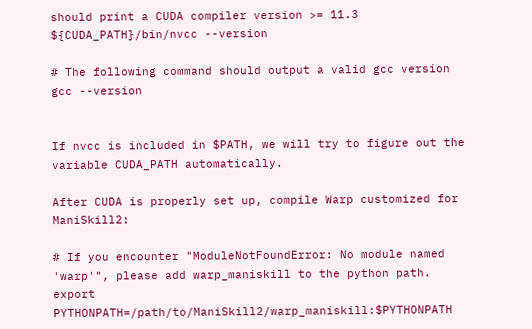should print a CUDA compiler version >= 11.3
${CUDA_PATH}/bin/nvcc --version

# The following command should output a valid gcc version
gcc --version


If nvcc is included in $PATH, we will try to figure out the variable CUDA_PATH automatically.

After CUDA is properly set up, compile Warp customized for ManiSkill2:

# If you encounter "ModuleNotFoundError: No module named 'warp'", please add warp_maniskill to the python path.
export PYTHONPATH=/path/to/ManiSkill2/warp_maniskill:$PYTHONPATH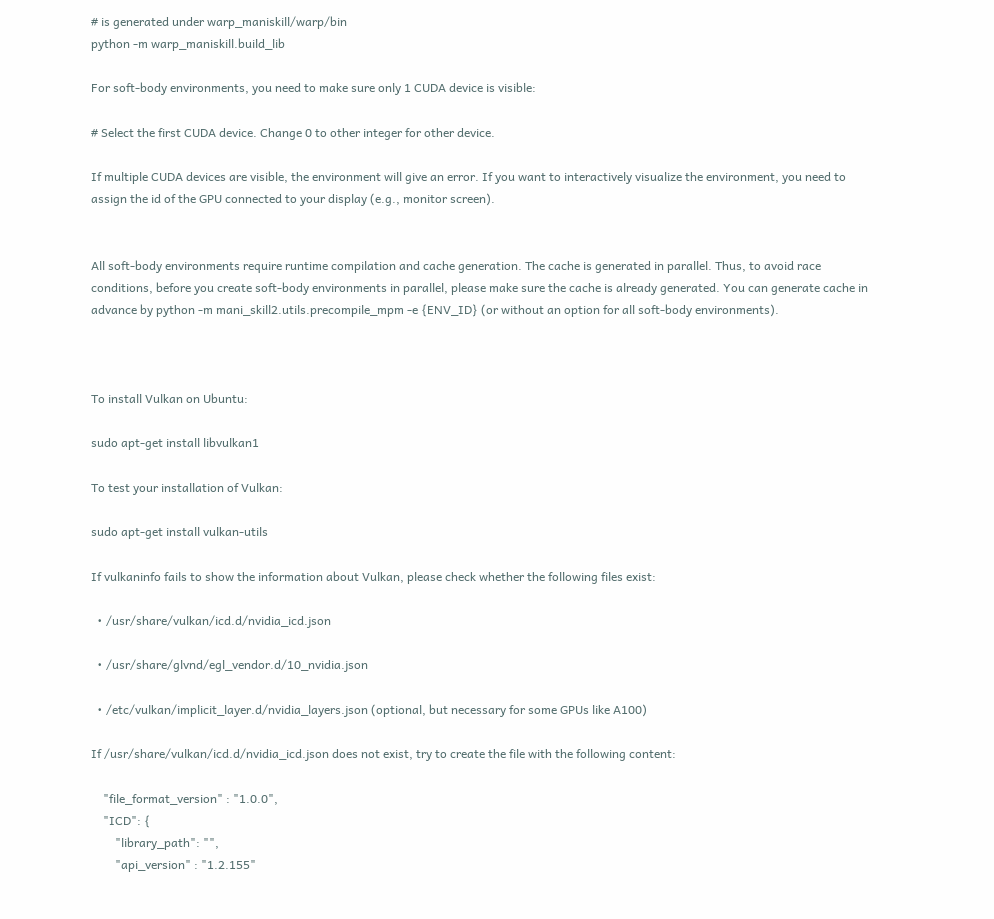# is generated under warp_maniskill/warp/bin
python -m warp_maniskill.build_lib

For soft-body environments, you need to make sure only 1 CUDA device is visible:

# Select the first CUDA device. Change 0 to other integer for other device.

If multiple CUDA devices are visible, the environment will give an error. If you want to interactively visualize the environment, you need to assign the id of the GPU connected to your display (e.g., monitor screen).


All soft-body environments require runtime compilation and cache generation. The cache is generated in parallel. Thus, to avoid race conditions, before you create soft-body environments in parallel, please make sure the cache is already generated. You can generate cache in advance by python -m mani_skill2.utils.precompile_mpm -e {ENV_ID} (or without an option for all soft-body environments).



To install Vulkan on Ubuntu:

sudo apt-get install libvulkan1

To test your installation of Vulkan:

sudo apt-get install vulkan-utils

If vulkaninfo fails to show the information about Vulkan, please check whether the following files exist:

  • /usr/share/vulkan/icd.d/nvidia_icd.json

  • /usr/share/glvnd/egl_vendor.d/10_nvidia.json

  • /etc/vulkan/implicit_layer.d/nvidia_layers.json (optional, but necessary for some GPUs like A100)

If /usr/share/vulkan/icd.d/nvidia_icd.json does not exist, try to create the file with the following content:

    "file_format_version" : "1.0.0",
    "ICD": {
        "library_path": "",
        "api_version" : "1.2.155"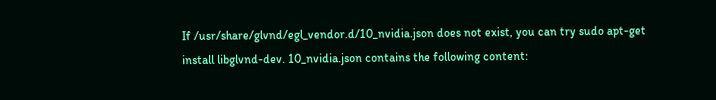If /usr/share/glvnd/egl_vendor.d/10_nvidia.json does not exist, you can try sudo apt-get install libglvnd-dev. 10_nvidia.json contains the following content: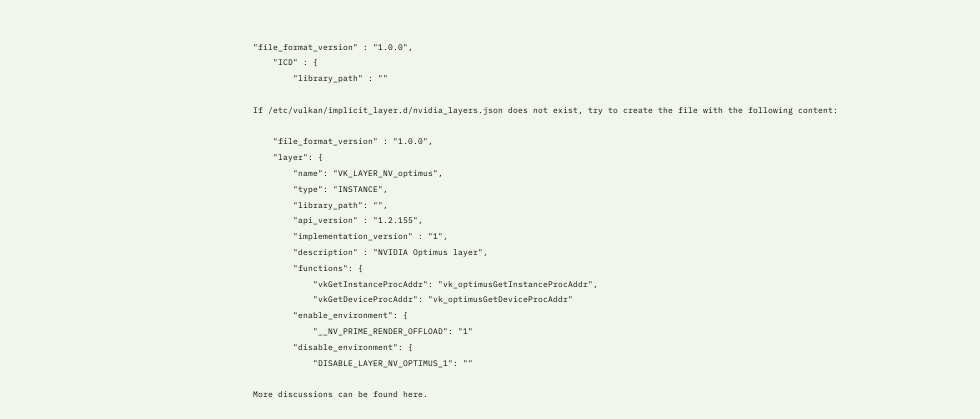"file_format_version" : "1.0.0",
    "ICD" : {
        "library_path" : ""

If /etc/vulkan/implicit_layer.d/nvidia_layers.json does not exist, try to create the file with the following content:

    "file_format_version" : "1.0.0",
    "layer": {
        "name": "VK_LAYER_NV_optimus",
        "type": "INSTANCE",
        "library_path": "",
        "api_version" : "1.2.155",
        "implementation_version" : "1",
        "description" : "NVIDIA Optimus layer",
        "functions": {
            "vkGetInstanceProcAddr": "vk_optimusGetInstanceProcAddr",
            "vkGetDeviceProcAddr": "vk_optimusGetDeviceProcAddr"
        "enable_environment": {
            "__NV_PRIME_RENDER_OFFLOAD": "1"
        "disable_environment": {
            "DISABLE_LAYER_NV_OPTIMUS_1": ""

More discussions can be found here.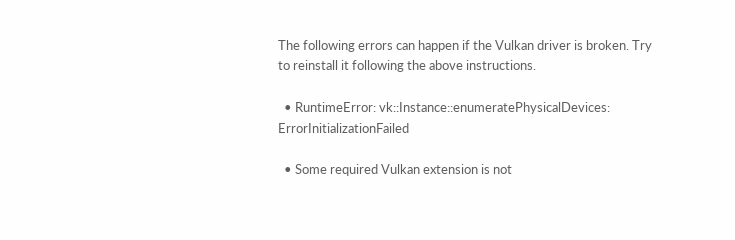The following errors can happen if the Vulkan driver is broken. Try to reinstall it following the above instructions.

  • RuntimeError: vk::Instance::enumeratePhysicalDevices: ErrorInitializationFailed

  • Some required Vulkan extension is not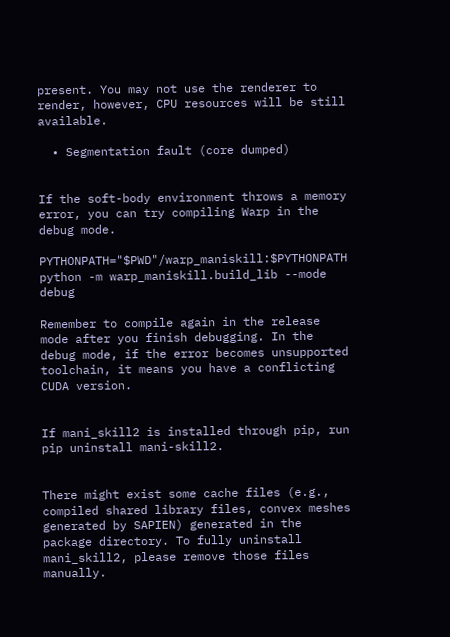present. You may not use the renderer to render, however, CPU resources will be still available.

  • Segmentation fault (core dumped)


If the soft-body environment throws a memory error, you can try compiling Warp in the debug mode.

PYTHONPATH="$PWD"/warp_maniskill:$PYTHONPATH python -m warp_maniskill.build_lib --mode debug

Remember to compile again in the release mode after you finish debugging. In the debug mode, if the error becomes unsupported toolchain, it means you have a conflicting CUDA version.


If mani_skill2 is installed through pip, run pip uninstall mani-skill2.


There might exist some cache files (e.g., compiled shared library files, convex meshes generated by SAPIEN) generated in the package directory. To fully uninstall mani_skill2, please remove those files manually.